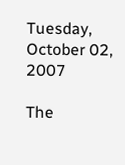Tuesday, October 02, 2007

The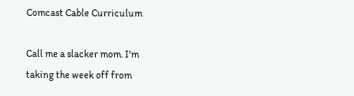Comcast Cable Curriculum

Call me a slacker mom. I'm taking the week off from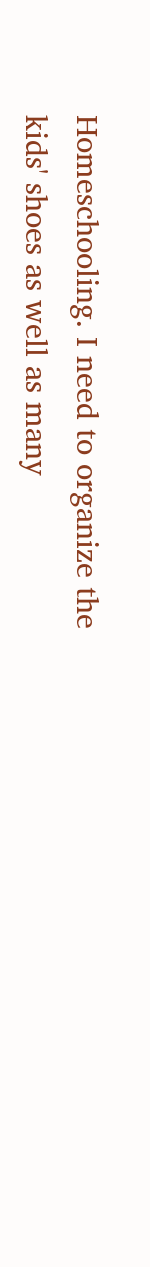Homeschooling. I need to organize the kids' shoes as well as many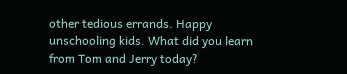other tedious errands. Happy unschooling kids. What did you learn from Tom and Jerry today?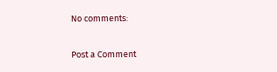No comments:

Post a Comment